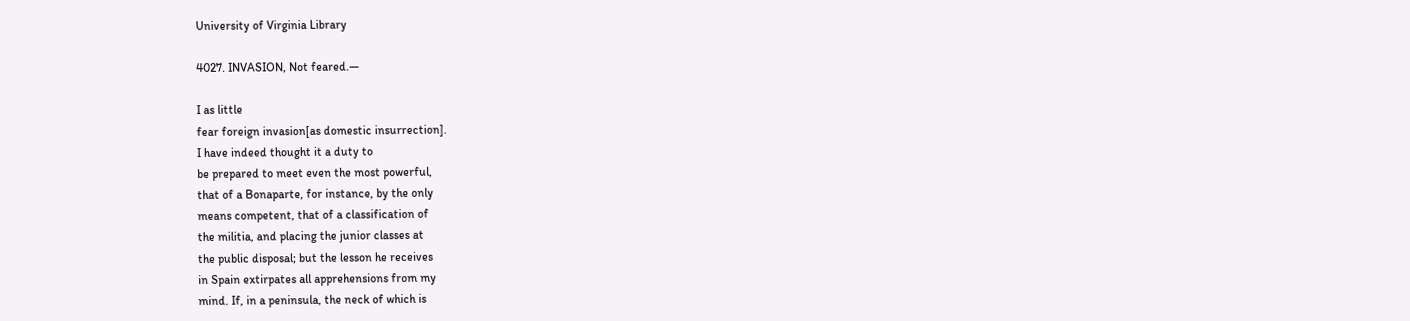University of Virginia Library

4027. INVASION, Not feared.—

I as little
fear foreign invasion[as domestic insurrection].
I have indeed thought it a duty to
be prepared to meet even the most powerful,
that of a Bonaparte, for instance, by the only
means competent, that of a classification of
the militia, and placing the junior classes at
the public disposal; but the lesson he receives
in Spain extirpates all apprehensions from my
mind. If, in a peninsula, the neck of which is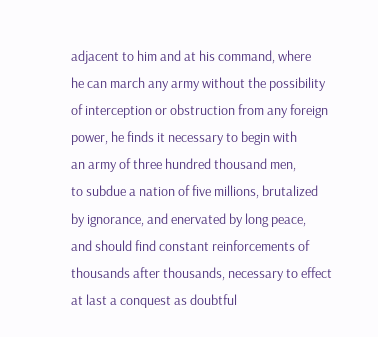adjacent to him and at his command, where
he can march any army without the possibility
of interception or obstruction from any foreign
power, he finds it necessary to begin with
an army of three hundred thousand men,
to subdue a nation of five millions, brutalized
by ignorance, and enervated by long peace,
and should find constant reinforcements of
thousands after thousands, necessary to effect
at last a conquest as doubtful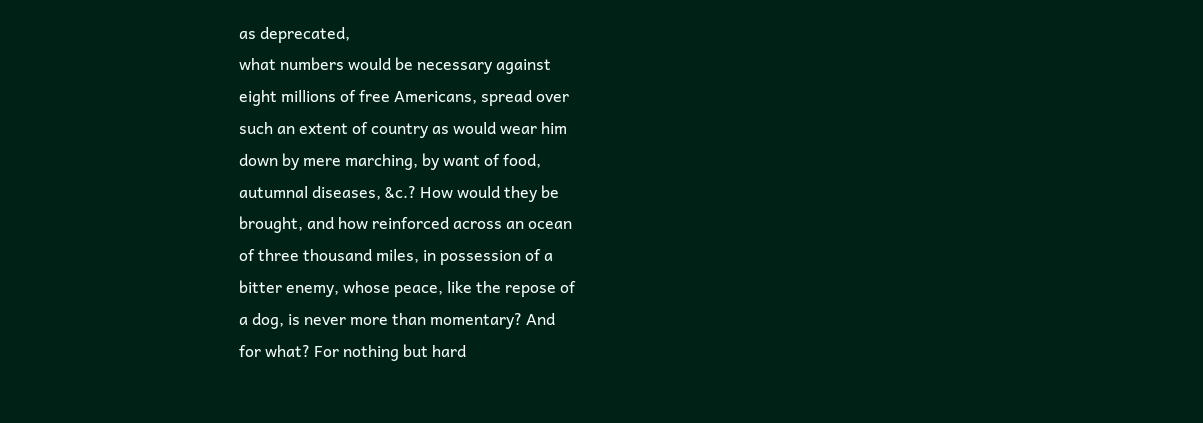as deprecated,
what numbers would be necessary against
eight millions of free Americans, spread over
such an extent of country as would wear him
down by mere marching, by want of food,
autumnal diseases, &c.? How would they be
brought, and how reinforced across an ocean
of three thousand miles, in possession of a
bitter enemy, whose peace, like the repose of
a dog, is never more than momentary? And
for what? For nothing but hard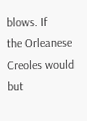blows. If
the Orleanese Creoles would but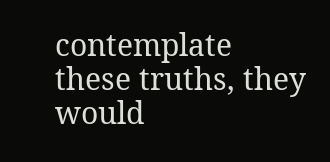contemplate
these truths, they would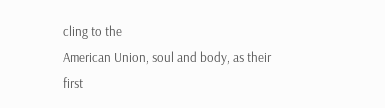cling to the
American Union, soul and body, as their
first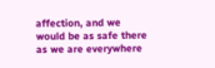affection, and we would be as safe there
as we are everywhere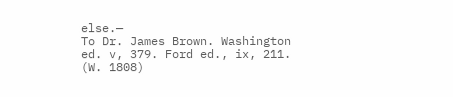else.—
To Dr. James Brown. Washington ed. v, 379. Ford ed., ix, 211.
(W. 1808)